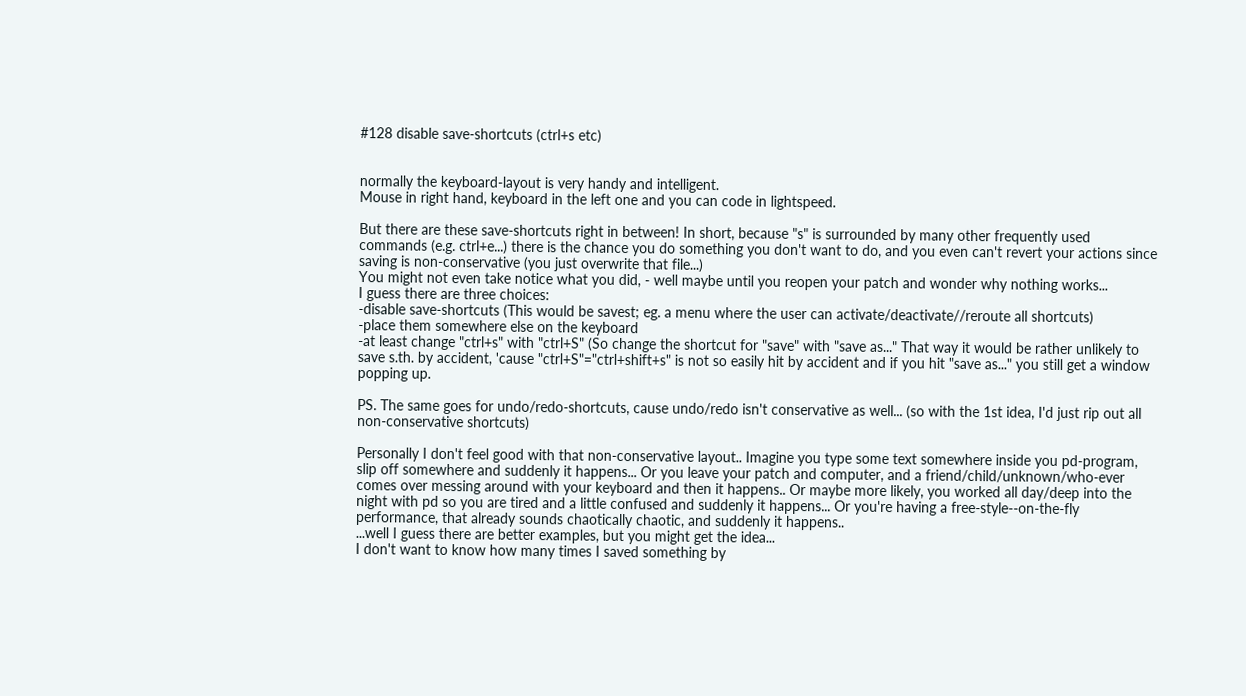#128 disable save-shortcuts (ctrl+s etc)


normally the keyboard-layout is very handy and intelligent.
Mouse in right hand, keyboard in the left one and you can code in lightspeed.

But there are these save-shortcuts right in between! In short, because "s" is surrounded by many other frequently used commands (e.g. ctrl+e...) there is the chance you do something you don't want to do, and you even can't revert your actions since saving is non-conservative (you just overwrite that file...)
You might not even take notice what you did, - well maybe until you reopen your patch and wonder why nothing works...
I guess there are three choices:
-disable save-shortcuts (This would be savest; eg. a menu where the user can activate/deactivate//reroute all shortcuts)
-place them somewhere else on the keyboard
-at least change "ctrl+s" with "ctrl+S" (So change the shortcut for "save" with "save as..." That way it would be rather unlikely to save s.th. by accident, 'cause "ctrl+S"="ctrl+shift+s" is not so easily hit by accident and if you hit "save as..." you still get a window popping up.

PS. The same goes for undo/redo-shortcuts, cause undo/redo isn't conservative as well... (so with the 1st idea, I'd just rip out all non-conservative shortcuts)

Personally I don't feel good with that non-conservative layout.. Imagine you type some text somewhere inside you pd-program, slip off somewhere and suddenly it happens... Or you leave your patch and computer, and a friend/child/unknown/who-ever comes over messing around with your keyboard and then it happens.. Or maybe more likely, you worked all day/deep into the night with pd so you are tired and a little confused and suddenly it happens... Or you're having a free-style--on-the-fly performance, that already sounds chaotically chaotic, and suddenly it happens..
...well I guess there are better examples, but you might get the idea...
I don't want to know how many times I saved something by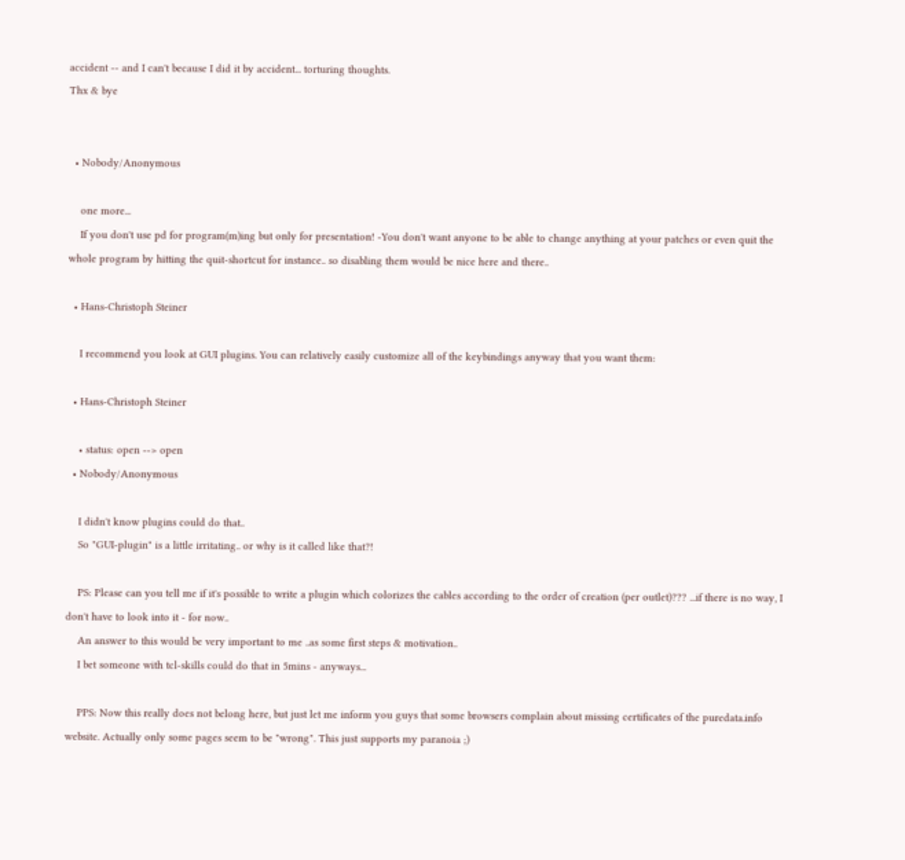accident -- and I can't because I did it by accident... torturing thoughts.
Thx & bye


  • Nobody/Anonymous

    one more...
    If you don't use pd for program(m)ing but only for presentation! -You don't want anyone to be able to change anything at your patches or even quit the whole program by hitting the quit-shortcut for instance.. so disabling them would be nice here and there..

  • Hans-Christoph Steiner

    I recommend you look at GUI plugins. You can relatively easily customize all of the keybindings anyway that you want them:

  • Hans-Christoph Steiner

    • status: open --> open
  • Nobody/Anonymous

    I didn't know plugins could do that..
    So "GUI-plugin" is a little irritating.. or why is it called like that?!

    PS: Please can you tell me if it's possible to write a plugin which colorizes the cables according to the order of creation (per outlet)??? ...if there is no way, I don't have to look into it - for now..
    An answer to this would be very important to me ..as some first steps & motivation..
    I bet someone with tcl-skills could do that in 5mins - anyways...

    PPS: Now this really does not belong here, but just let me inform you guys that some browsers complain about missing certificates of the puredata.info website. Actually only some pages seem to be "wrong". This just supports my paranoia ;)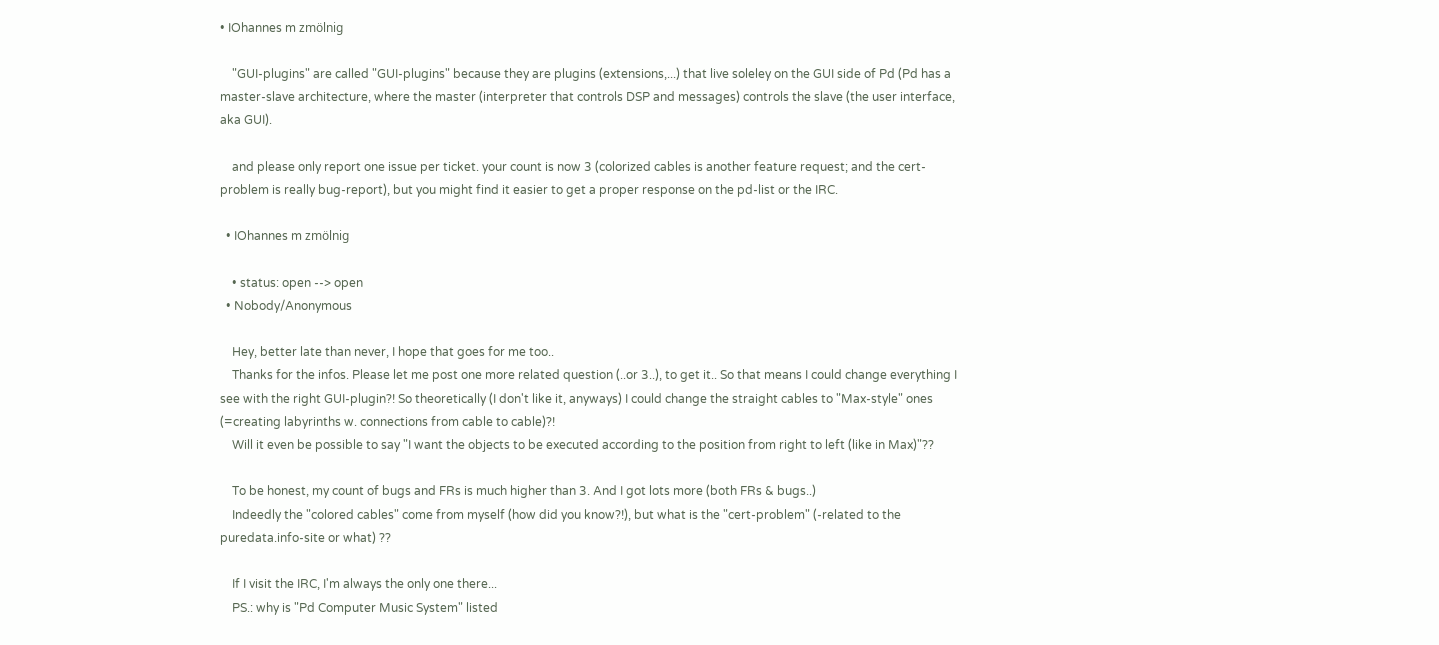• IOhannes m zmölnig

    "GUI-plugins" are called "GUI-plugins" because they are plugins (extensions,...) that live soleley on the GUI side of Pd (Pd has a master-slave architecture, where the master (interpreter that controls DSP and messages) controls the slave (the user interface, aka GUI).

    and please only report one issue per ticket. your count is now 3 (colorized cables is another feature request; and the cert-problem is really bug-report), but you might find it easier to get a proper response on the pd-list or the IRC.

  • IOhannes m zmölnig

    • status: open --> open
  • Nobody/Anonymous

    Hey, better late than never, I hope that goes for me too..
    Thanks for the infos. Please let me post one more related question (..or 3..), to get it.. So that means I could change everything I see with the right GUI-plugin?! So theoretically (I don't like it, anyways) I could change the straight cables to "Max-style" ones (=creating labyrinths w. connections from cable to cable)?!
    Will it even be possible to say "I want the objects to be executed according to the position from right to left (like in Max)"??

    To be honest, my count of bugs and FRs is much higher than 3. And I got lots more (both FRs & bugs..)
    Indeedly the "colored cables" come from myself (how did you know?!), but what is the "cert-problem" (-related to the puredata.info-site or what) ??

    If I visit the IRC, I'm always the only one there...
    PS.: why is "Pd Computer Music System" listed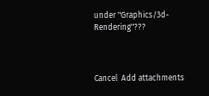under "Graphics/3d-Rendering"???



Cancel  Add attachments